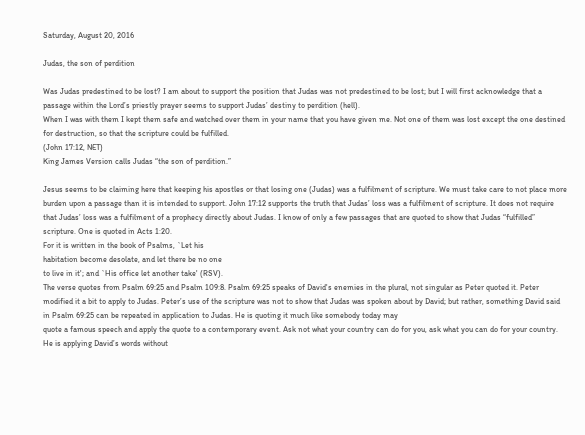Saturday, August 20, 2016

Judas, the son of perdition

Was Judas predestined to be lost? I am about to support the position that Judas was not predestined to be lost; but I will first acknowledge that a passage within the Lord’s priestly prayer seems to support Judas’ destiny to perdition (hell).
When I was with them I kept them safe and watched over them in your name that you have given me. Not one of them was lost except the one destined for destruction, so that the scripture could be fulfilled.
(John 17:12, NET)
King James Version calls Judas “the son of perdition.”

Jesus seems to be claiming here that keeping his apostles or that losing one (Judas) was a fulfilment of scripture. We must take care to not place more burden upon a passage than it is intended to support. John 17:12 supports the truth that Judas’ loss was a fulfilment of scripture. It does not require that Judas’ loss was a fulfilment of a prophecy directly about Judas. I know of only a few passages that are quoted to show that Judas “fulfilled” scripture. One is quoted in Acts 1:20.
For it is written in the book of Psalms, `Let his
habitation become desolate, and let there be no one
to live in it'; and `His office let another take' (RSV).
The verse quotes from Psalm 69:25 and Psalm 109:8. Psalm 69:25 speaks of David's enemies in the plural, not singular as Peter quoted it. Peter modified it a bit to apply to Judas. Peter’s use of the scripture was not to show that Judas was spoken about by David; but rather, something David said in Psalm 69:25 can be repeated in application to Judas. He is quoting it much like somebody today may
quote a famous speech and apply the quote to a contemporary event. Ask not what your country can do for you, ask what you can do for your country. He is applying David’s words without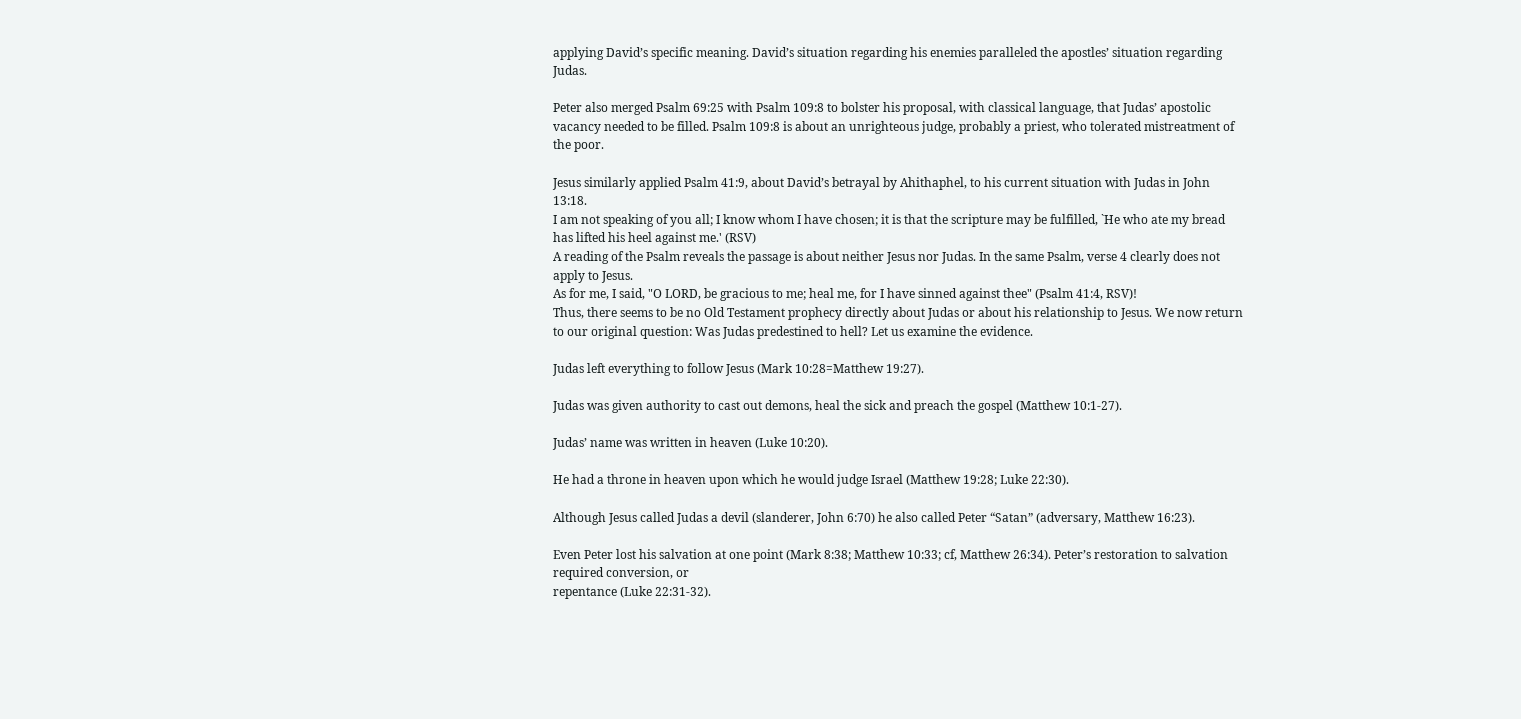applying David’s specific meaning. David’s situation regarding his enemies paralleled the apostles’ situation regarding Judas.

Peter also merged Psalm 69:25 with Psalm 109:8 to bolster his proposal, with classical language, that Judas’ apostolic vacancy needed to be filled. Psalm 109:8 is about an unrighteous judge, probably a priest, who tolerated mistreatment of the poor.

Jesus similarly applied Psalm 41:9, about David’s betrayal by Ahithaphel, to his current situation with Judas in John 13:18.
I am not speaking of you all; I know whom I have chosen; it is that the scripture may be fulfilled, `He who ate my bread has lifted his heel against me.' (RSV)
A reading of the Psalm reveals the passage is about neither Jesus nor Judas. In the same Psalm, verse 4 clearly does not apply to Jesus.
As for me, I said, "O LORD, be gracious to me; heal me, for I have sinned against thee" (Psalm 41:4, RSV)!
Thus, there seems to be no Old Testament prophecy directly about Judas or about his relationship to Jesus. We now return to our original question: Was Judas predestined to hell? Let us examine the evidence.

Judas left everything to follow Jesus (Mark 10:28=Matthew 19:27).

Judas was given authority to cast out demons, heal the sick and preach the gospel (Matthew 10:1-27).

Judas’ name was written in heaven (Luke 10:20).

He had a throne in heaven upon which he would judge Israel (Matthew 19:28; Luke 22:30).

Although Jesus called Judas a devil (slanderer, John 6:70) he also called Peter “Satan” (adversary, Matthew 16:23).

Even Peter lost his salvation at one point (Mark 8:38; Matthew 10:33; cf, Matthew 26:34). Peter’s restoration to salvation required conversion, or
repentance (Luke 22:31-32).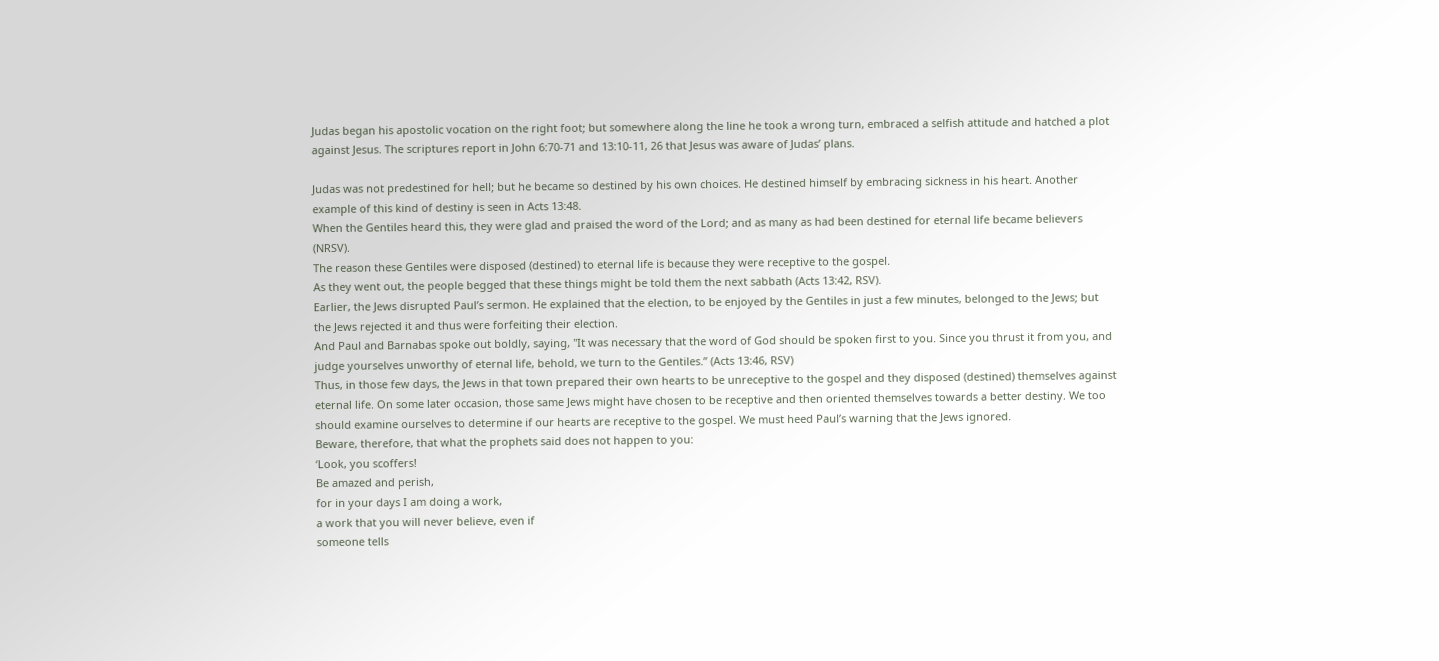Judas began his apostolic vocation on the right foot; but somewhere along the line he took a wrong turn, embraced a selfish attitude and hatched a plot against Jesus. The scriptures report in John 6:70-71 and 13:10-11, 26 that Jesus was aware of Judas’ plans.

Judas was not predestined for hell; but he became so destined by his own choices. He destined himself by embracing sickness in his heart. Another example of this kind of destiny is seen in Acts 13:48.
When the Gentiles heard this, they were glad and praised the word of the Lord; and as many as had been destined for eternal life became believers (NRSV).
The reason these Gentiles were disposed (destined) to eternal life is because they were receptive to the gospel.
As they went out, the people begged that these things might be told them the next sabbath (Acts 13:42, RSV).
Earlier, the Jews disrupted Paul’s sermon. He explained that the election, to be enjoyed by the Gentiles in just a few minutes, belonged to the Jews; but the Jews rejected it and thus were forfeiting their election.
And Paul and Barnabas spoke out boldly, saying, "It was necessary that the word of God should be spoken first to you. Since you thrust it from you, and judge yourselves unworthy of eternal life, behold, we turn to the Gentiles.” (Acts 13:46, RSV)
Thus, in those few days, the Jews in that town prepared their own hearts to be unreceptive to the gospel and they disposed (destined) themselves against eternal life. On some later occasion, those same Jews might have chosen to be receptive and then oriented themselves towards a better destiny. We too should examine ourselves to determine if our hearts are receptive to the gospel. We must heed Paul’s warning that the Jews ignored.
Beware, therefore, that what the prophets said does not happen to you:
‘Look, you scoffers!
Be amazed and perish,
for in your days I am doing a work,
a work that you will never believe, even if
someone tells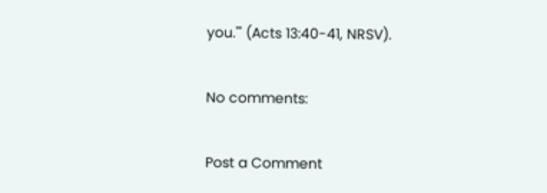you.'" (Acts 13:40-41, NRSV).

No comments:

Post a Comment